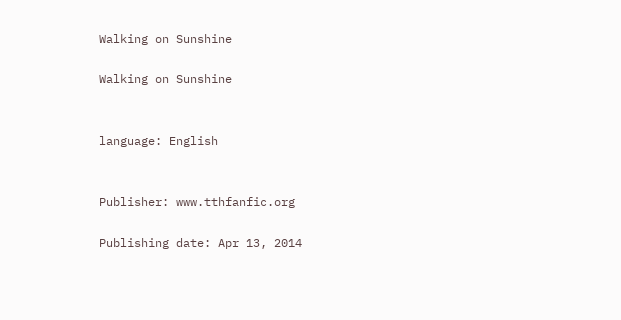Walking on Sunshine

Walking on Sunshine


language: English


Publisher: www.tthfanfic.org

Publishing date: Apr 13, 2014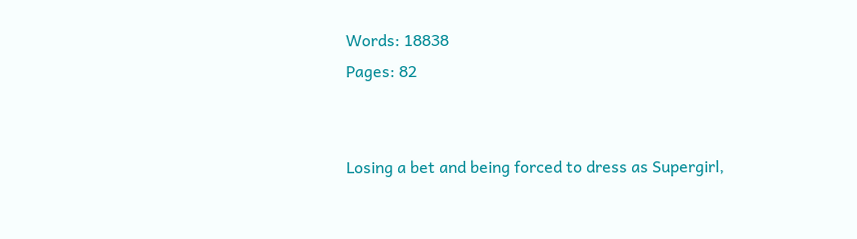Words: 18838
Pages: 82


Losing a bet and being forced to dress as Supergirl,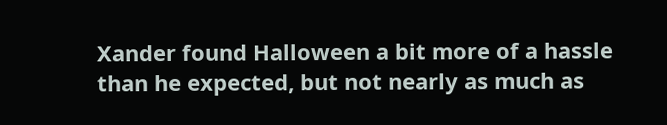Xander found Halloween a bit more of a hassle than he expected, but not nearly as much as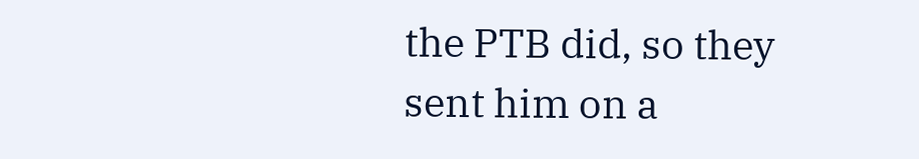the PTB did, so they sent him on a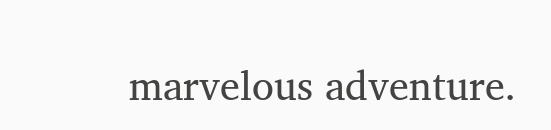marvelous adventure.